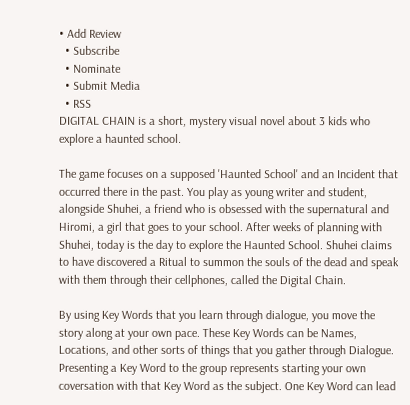• Add Review
  • Subscribe
  • Nominate
  • Submit Media
  • RSS
DIGITAL CHAIN is a short, mystery visual novel about 3 kids who explore a haunted school.

The game focuses on a supposed 'Haunted School' and an Incident that occurred there in the past. You play as young writer and student, alongside Shuhei, a friend who is obsessed with the supernatural and Hiromi, a girl that goes to your school. After weeks of planning with Shuhei, today is the day to explore the Haunted School. Shuhei claims to have discovered a Ritual to summon the souls of the dead and speak with them through their cellphones, called the Digital Chain.

By using Key Words that you learn through dialogue, you move the story along at your own pace. These Key Words can be Names, Locations, and other sorts of things that you gather through Dialogue. Presenting a Key Word to the group represents starting your own coversation with that Key Word as the subject. One Key Word can lead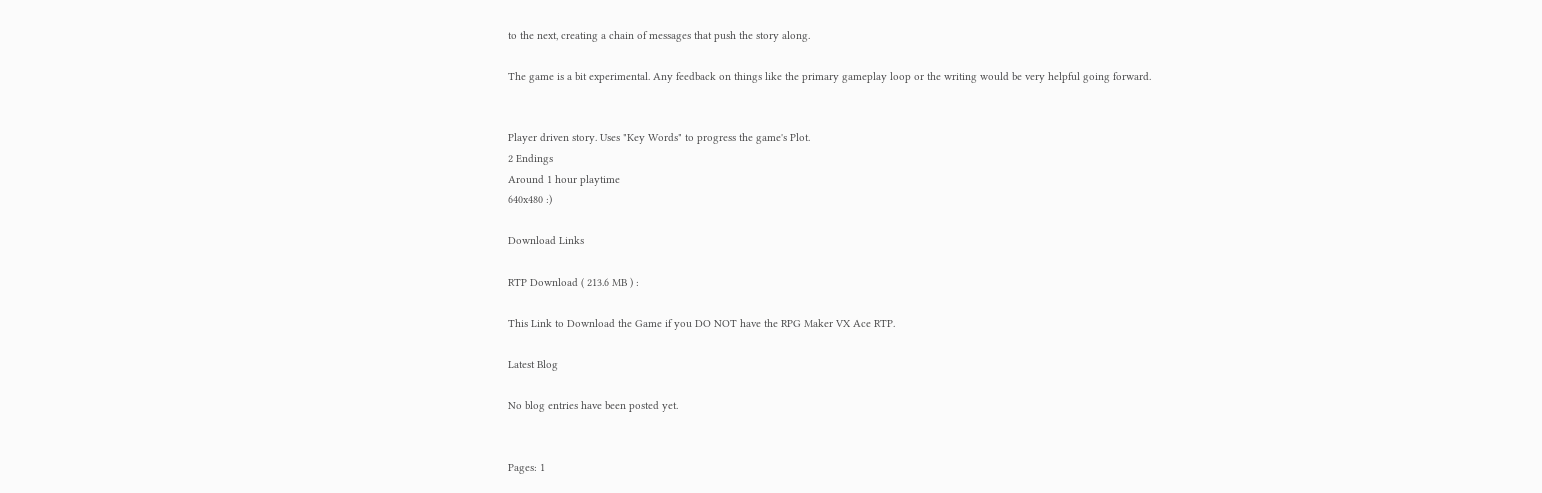to the next, creating a chain of messages that push the story along.

The game is a bit experimental. Any feedback on things like the primary gameplay loop or the writing would be very helpful going forward.


Player driven story. Uses "Key Words" to progress the game's Plot.
2 Endings
Around 1 hour playtime
640x480 :)

Download Links

RTP Download ( 213.6 MB ) :

This Link to Download the Game if you DO NOT have the RPG Maker VX Ace RTP.

Latest Blog

No blog entries have been posted yet.


Pages: 1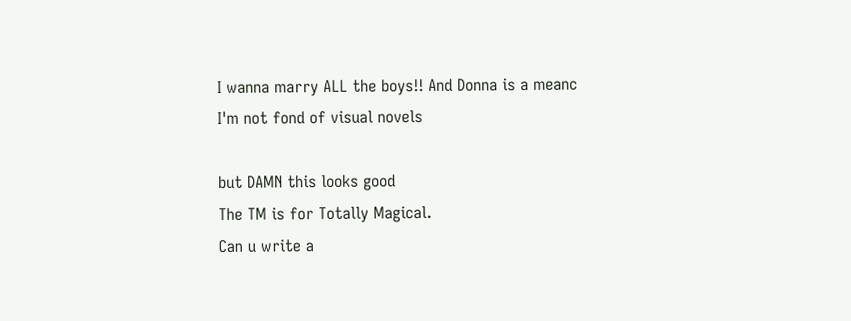I wanna marry ALL the boys!! And Donna is a meanc
I'm not fond of visual novels

but DAMN this looks good
The TM is for Totally Magical.
Can u write a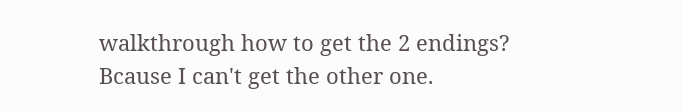walkthrough how to get the 2 endings? Bcause I can't get the other one.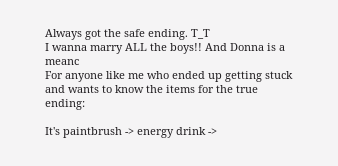Always got the safe ending. T_T
I wanna marry ALL the boys!! And Donna is a meanc
For anyone like me who ended up getting stuck and wants to know the items for the true ending:

It's paintbrush -> energy drink ->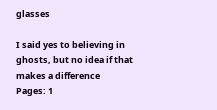glasses

I said yes to believing in ghosts, but no idea if that makes a difference
Pages: 1